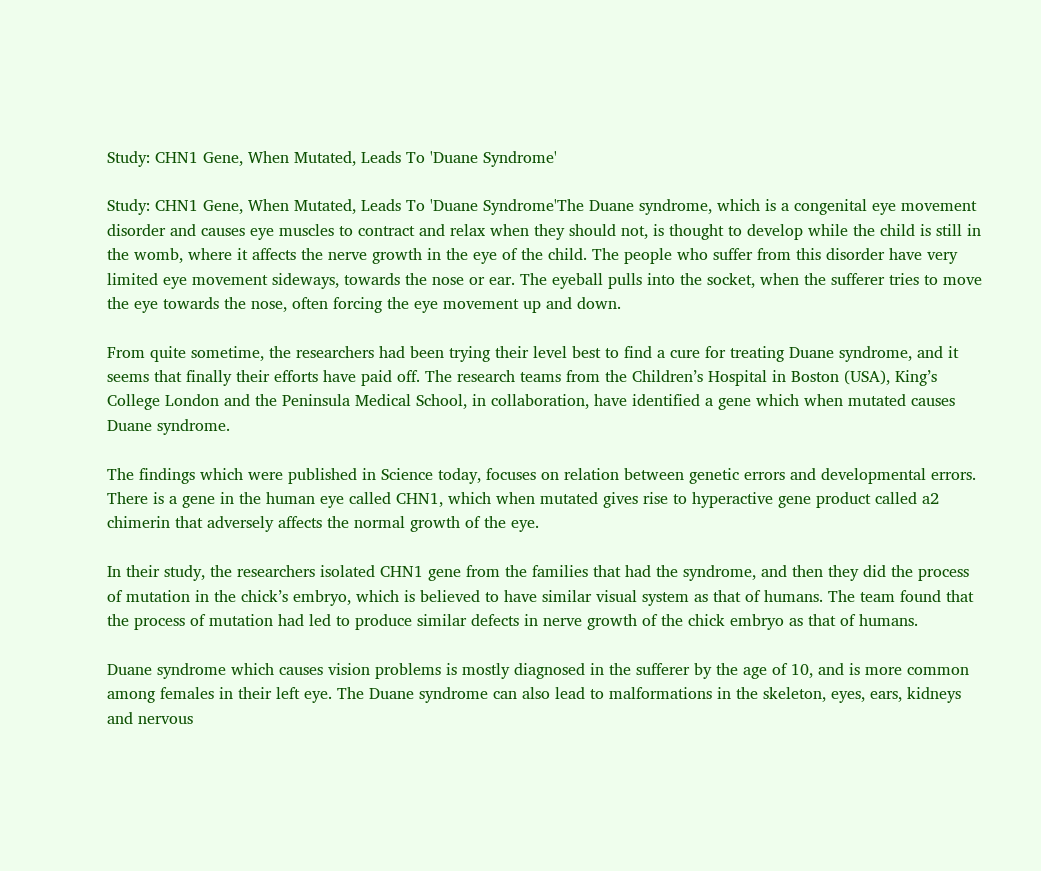Study: CHN1 Gene, When Mutated, Leads To 'Duane Syndrome'

Study: CHN1 Gene, When Mutated, Leads To 'Duane Syndrome'The Duane syndrome, which is a congenital eye movement disorder and causes eye muscles to contract and relax when they should not, is thought to develop while the child is still in the womb, where it affects the nerve growth in the eye of the child. The people who suffer from this disorder have very limited eye movement sideways, towards the nose or ear. The eyeball pulls into the socket, when the sufferer tries to move the eye towards the nose, often forcing the eye movement up and down.

From quite sometime, the researchers had been trying their level best to find a cure for treating Duane syndrome, and it seems that finally their efforts have paid off. The research teams from the Children’s Hospital in Boston (USA), King’s College London and the Peninsula Medical School, in collaboration, have identified a gene which when mutated causes Duane syndrome.

The findings which were published in Science today, focuses on relation between genetic errors and developmental errors. There is a gene in the human eye called CHN1, which when mutated gives rise to hyperactive gene product called a2 chimerin that adversely affects the normal growth of the eye.

In their study, the researchers isolated CHN1 gene from the families that had the syndrome, and then they did the process of mutation in the chick’s embryo, which is believed to have similar visual system as that of humans. The team found that the process of mutation had led to produce similar defects in nerve growth of the chick embryo as that of humans.

Duane syndrome which causes vision problems is mostly diagnosed in the sufferer by the age of 10, and is more common among females in their left eye. The Duane syndrome can also lead to malformations in the skeleton, eyes, ears, kidneys and nervous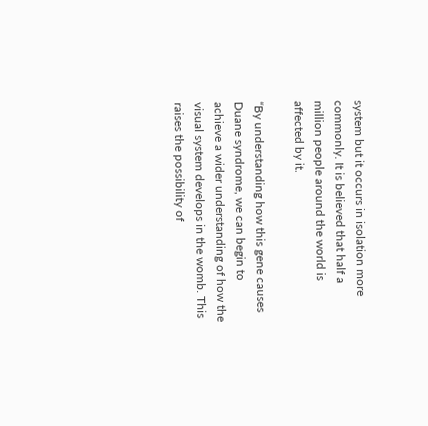system but it occurs in isolation more commonly. It is believed that half a million people around the world is affected by it.

“By understanding how this gene causes Duane syndrome, we can begin to achieve a wider understanding of how the visual system develops in the womb. This raises the possibility of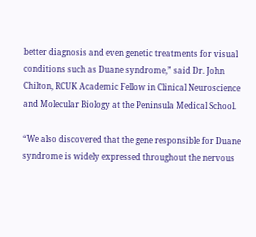better diagnosis and even genetic treatments for visual conditions such as Duane syndrome,” said Dr. John Chilton, RCUK Academic Fellow in Clinical Neuroscience and Molecular Biology at the Peninsula Medical School.

“We also discovered that the gene responsible for Duane syndrome is widely expressed throughout the nervous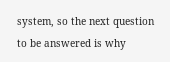system, so the next question to be answered is why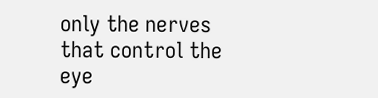only the nerves that control the eye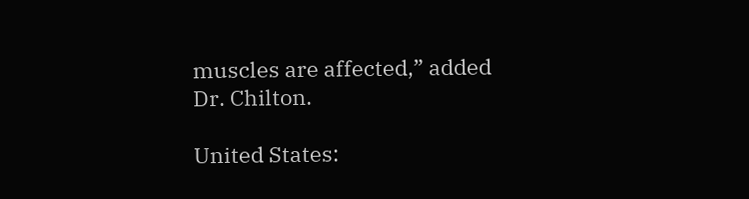muscles are affected,” added Dr. Chilton.

United States: